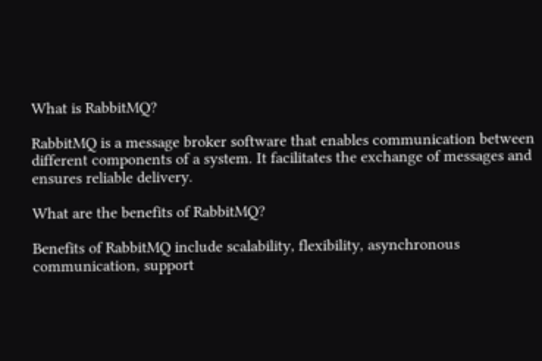What is RabbitMQ?

RabbitMQ is a message broker software that enables communication between different components of a system. It facilitates the exchange of messages and ensures reliable delivery.

What are the benefits of RabbitMQ?

Benefits of RabbitMQ include scalability, flexibility, asynchronous communication, support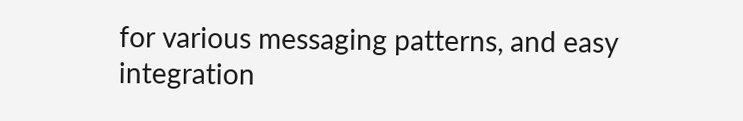for various messaging patterns, and easy integration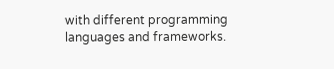with different programming languages and frameworks.